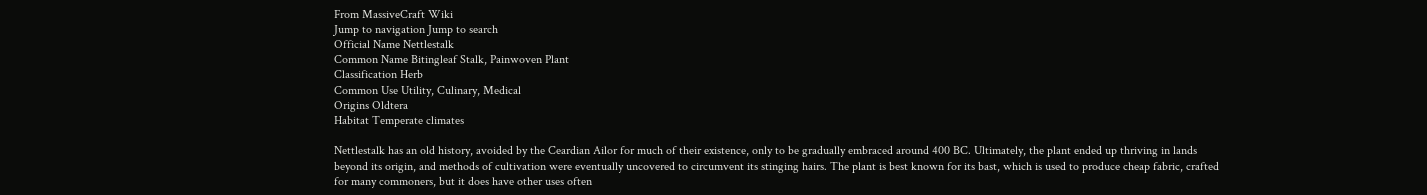From MassiveCraft Wiki
Jump to navigation Jump to search
Official Name Nettlestalk
Common Name Bitingleaf Stalk, Painwoven Plant
Classification Herb
Common Use Utility, Culinary, Medical
Origins Oldtera
Habitat Temperate climates

Nettlestalk has an old history, avoided by the Ceardian Ailor for much of their existence, only to be gradually embraced around 400 BC. Ultimately, the plant ended up thriving in lands beyond its origin, and methods of cultivation were eventually uncovered to circumvent its stinging hairs. The plant is best known for its bast, which is used to produce cheap fabric, crafted for many commoners, but it does have other uses often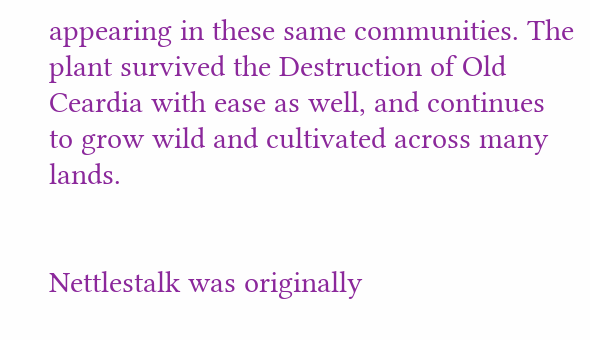appearing in these same communities. The plant survived the Destruction of Old Ceardia with ease as well, and continues to grow wild and cultivated across many lands.


Nettlestalk was originally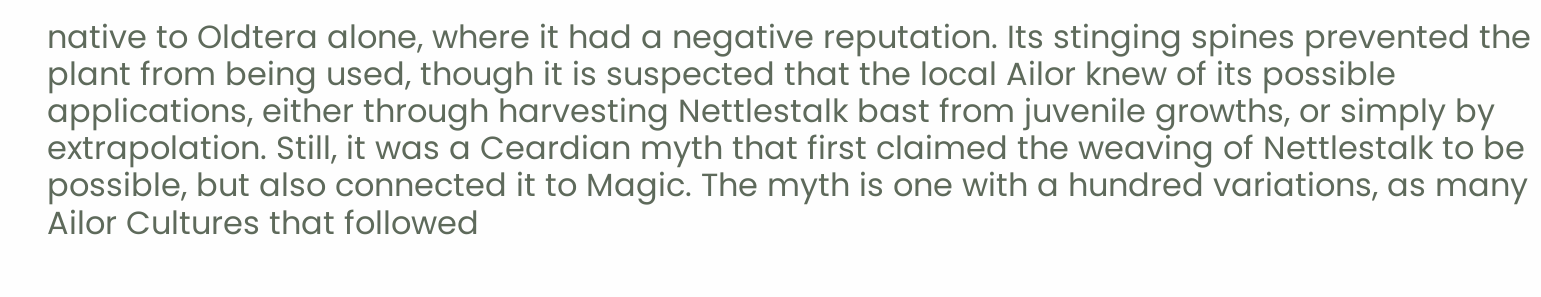native to Oldtera alone, where it had a negative reputation. Its stinging spines prevented the plant from being used, though it is suspected that the local Ailor knew of its possible applications, either through harvesting Nettlestalk bast from juvenile growths, or simply by extrapolation. Still, it was a Ceardian myth that first claimed the weaving of Nettlestalk to be possible, but also connected it to Magic. The myth is one with a hundred variations, as many Ailor Cultures that followed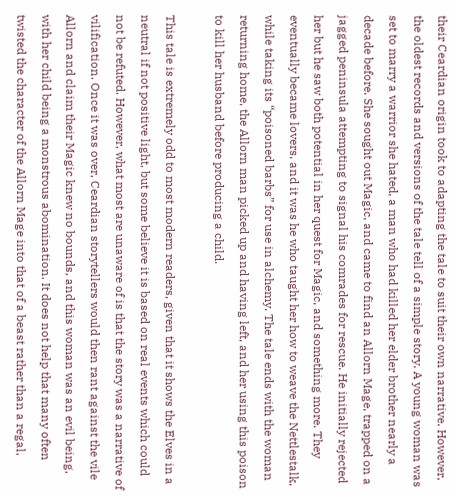their Ceardian origin took to adapting the tale to suit their own narrative. However, the oldest records and versions of the tale tell of a simple story. A young woman was set to marry a warrior she hated, a man who had killed her elder brother nearly a decade before. She sought out Magic, and came to find an Allorn Mage, trapped on a jagged peninsula attempting to signal his comrades for rescue. He initially rejected her but he saw both potential in her quest for Magic, and something more. They eventually became lovers, and it was he who taught her how to weave the Nettlestalk, while taking its “poisoned barbs” for use in alchemy. The tale ends with the woman returning home, the Allorn man picked up and having left, and her using this poison to kill her husband before producing a child.

This tale is extremely odd to most modern readers, given that it shows the Elves in a neutral if not positive light, but some believe it is based on real events which could not be refuted. However, what most are unaware of is that the story was a narrative of vilification. Once it was over, Ceardian storytellers would then rant against the vile Allorn and claim their Magic knew no bounds, and this woman was an evil being, with her child being a monstrous abomination. It does not help that many often twisted the character of the Allorn Mage into that of a beast rather than a regal,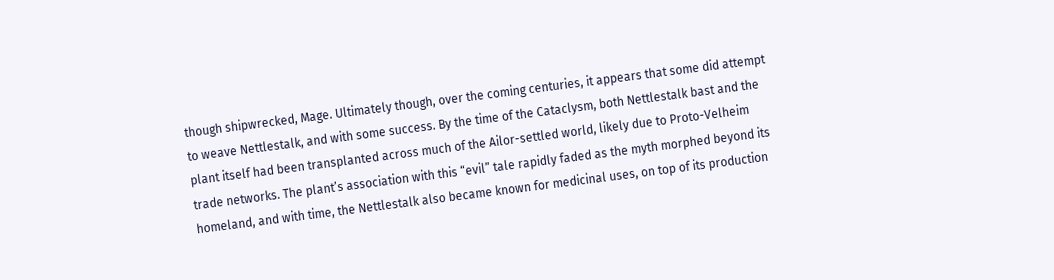though shipwrecked, Mage. Ultimately though, over the coming centuries, it appears that some did attempt to weave Nettlestalk, and with some success. By the time of the Cataclysm, both Nettlestalk bast and the plant itself had been transplanted across much of the Ailor-settled world, likely due to Proto-Velheim trade networks. The plant’s association with this “evil” tale rapidly faded as the myth morphed beyond its homeland, and with time, the Nettlestalk also became known for medicinal uses, on top of its production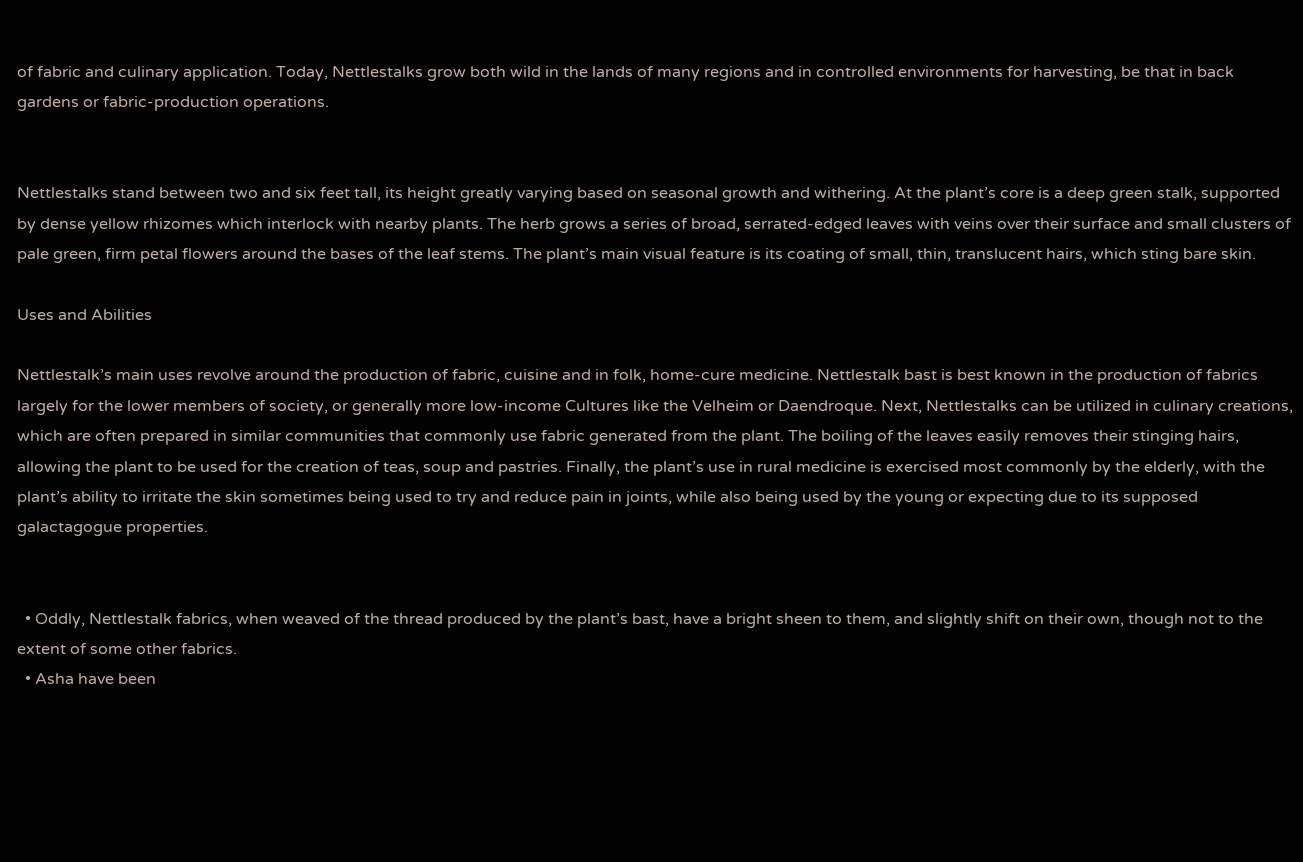of fabric and culinary application. Today, Nettlestalks grow both wild in the lands of many regions and in controlled environments for harvesting, be that in back gardens or fabric-production operations.


Nettlestalks stand between two and six feet tall, its height greatly varying based on seasonal growth and withering. At the plant’s core is a deep green stalk, supported by dense yellow rhizomes which interlock with nearby plants. The herb grows a series of broad, serrated-edged leaves with veins over their surface and small clusters of pale green, firm petal flowers around the bases of the leaf stems. The plant’s main visual feature is its coating of small, thin, translucent hairs, which sting bare skin.

Uses and Abilities

Nettlestalk’s main uses revolve around the production of fabric, cuisine and in folk, home-cure medicine. Nettlestalk bast is best known in the production of fabrics largely for the lower members of society, or generally more low-income Cultures like the Velheim or Daendroque. Next, Nettlestalks can be utilized in culinary creations, which are often prepared in similar communities that commonly use fabric generated from the plant. The boiling of the leaves easily removes their stinging hairs, allowing the plant to be used for the creation of teas, soup and pastries. Finally, the plant’s use in rural medicine is exercised most commonly by the elderly, with the plant’s ability to irritate the skin sometimes being used to try and reduce pain in joints, while also being used by the young or expecting due to its supposed galactagogue properties.


  • Oddly, Nettlestalk fabrics, when weaved of the thread produced by the plant’s bast, have a bright sheen to them, and slightly shift on their own, though not to the extent of some other fabrics.
  • Asha have been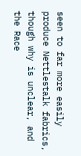seen to far more easily produce Nettlestalk fabrics, though why is unclear, and the Race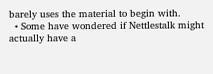barely uses the material to begin with.
  • Some have wondered if Nettlestalk might actually have a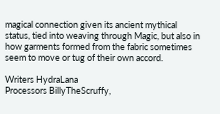magical connection given its ancient mythical status, tied into weaving through Magic, but also in how garments formed from the fabric sometimes seem to move or tug of their own accord.

Writers HydraLana
Processors BillyTheScruffy,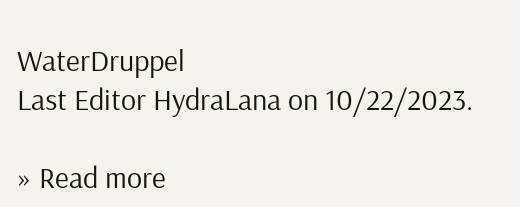WaterDruppel
Last Editor HydraLana on 10/22/2023.

» Read more